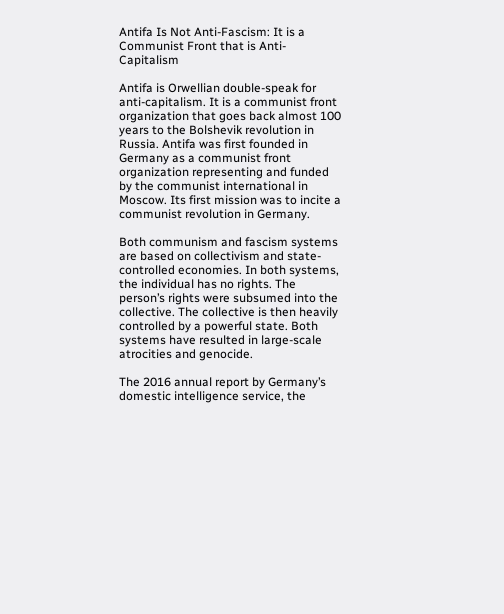Antifa Is Not Anti-Fascism: It is a Communist Front that is Anti-Capitalism

Antifa is Orwellian double-speak for anti-capitalism. It is a communist front organization that goes back almost 100 years to the Bolshevik revolution in Russia. Antifa was first founded in Germany as a communist front organization representing and funded by the communist international in Moscow. Its first mission was to incite a communist revolution in Germany.

Both communism and fascism systems are based on collectivism and state-controlled economies. In both systems, the individual has no rights. The person’s rights were subsumed into the collective. The collective is then heavily controlled by a powerful state. Both systems have resulted in large-scale atrocities and genocide.

The 2016 annual report by Germany’s domestic intelligence service, the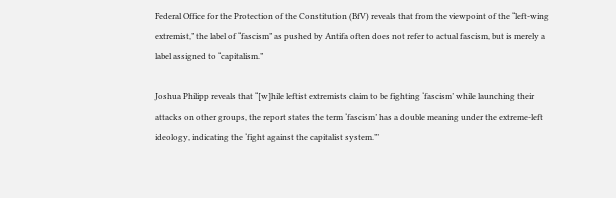Federal Office for the Protection of the Constitution (BfV) reveals that from the viewpoint of the “left-wing extremist,” the label of “fascism” as pushed by Antifa often does not refer to actual fascism, but is merely a label assigned to “capitalism.”

Joshua Philipp reveals that “[w]hile leftist extremists claim to be fighting ‘fascism’ while launching their attacks on other groups, the report states the term ‘fascism’ has a double meaning under the extreme-left ideology, indicating the ‘fight against the capitalist system.”’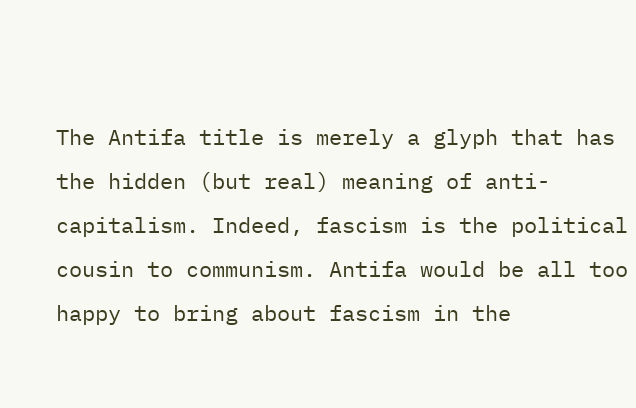The Antifa title is merely a glyph that has the hidden (but real) meaning of anti-capitalism. Indeed, fascism is the political cousin to communism. Antifa would be all too happy to bring about fascism in the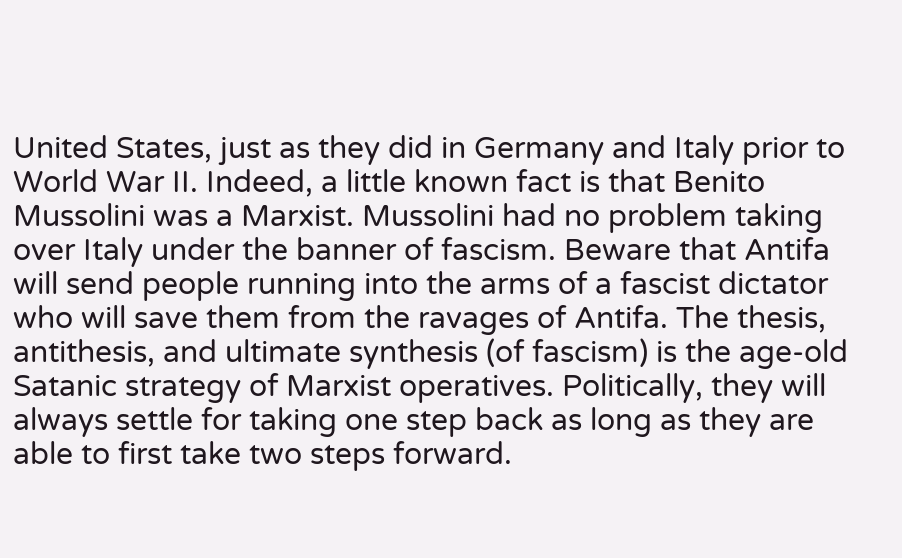United States, just as they did in Germany and Italy prior to World War II. Indeed, a little known fact is that Benito Mussolini was a Marxist. Mussolini had no problem taking over Italy under the banner of fascism. Beware that Antifa will send people running into the arms of a fascist dictator who will save them from the ravages of Antifa. The thesis, antithesis, and ultimate synthesis (of fascism) is the age-old Satanic strategy of Marxist operatives. Politically, they will always settle for taking one step back as long as they are able to first take two steps forward.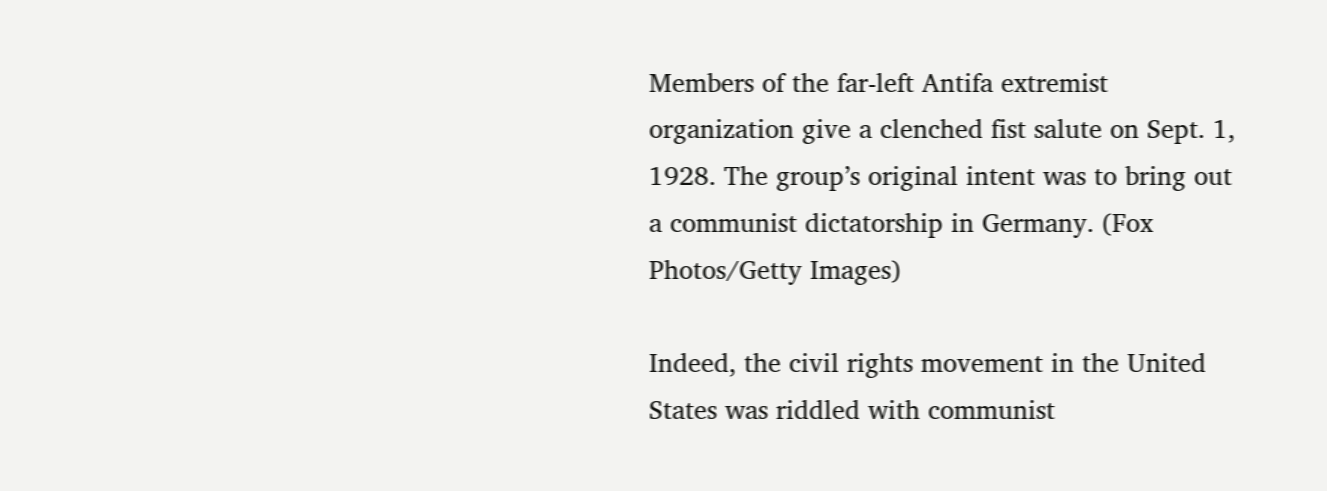Members of the far-left Antifa extremist organization give a clenched fist salute on Sept. 1, 1928. The group’s original intent was to bring out a communist dictatorship in Germany. (Fox Photos/Getty Images)

Indeed, the civil rights movement in the United States was riddled with communist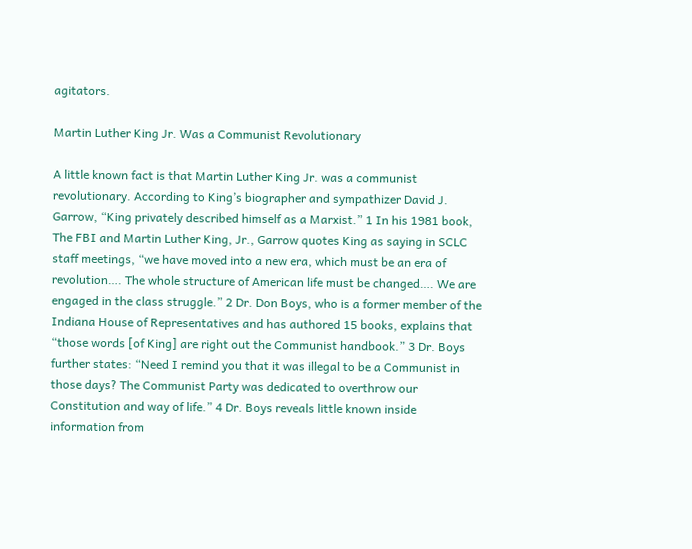agitators.

Martin Luther King Jr. Was a Communist Revolutionary

A little known fact is that Martin Luther King Jr. was a communist revolutionary. According to King’s biographer and sympathizer David J. Garrow, “King privately described himself as a Marxist.” 1 In his 1981 book, The FBI and Martin Luther King, Jr., Garrow quotes King as saying in SCLC staff meetings, “we have moved into a new era, which must be an era of revolution…. The whole structure of American life must be changed…. We are engaged in the class struggle.” 2 Dr. Don Boys, who is a former member of the Indiana House of Representatives and has authored 15 books, explains that “those words [of King] are right out the Communist handbook.” 3 Dr. Boys further states: “Need I remind you that it was illegal to be a Communist in those days? The Communist Party was dedicated to overthrow our Constitution and way of life.” 4 Dr. Boys reveals little known inside information from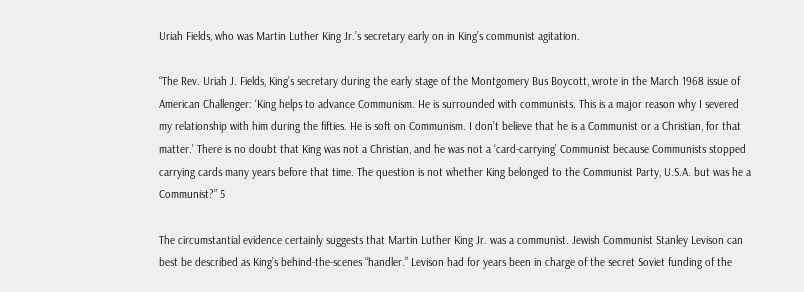Uriah Fields, who was Martin Luther King Jr.’s secretary early on in King’s communist agitation.

“The Rev. Uriah J. Fields, King’s secretary during the early stage of the Montgomery Bus Boycott, wrote in the March 1968 issue of American Challenger: ‘King helps to advance Communism. He is surrounded with communists. This is a major reason why I severed my relationship with him during the fifties. He is soft on Communism. I don’t believe that he is a Communist or a Christian, for that matter.’ There is no doubt that King was not a Christian, and he was not a ‘card-carrying’ Communist because Communists stopped carrying cards many years before that time. The question is not whether King belonged to the Communist Party, U.S.A. but was he a Communist?” 5

The circumstantial evidence certainly suggests that Martin Luther King Jr. was a communist. Jewish Communist Stanley Levison can best be described as King’s behind-the-scenes “handler.” Levison had for years been in charge of the secret Soviet funding of the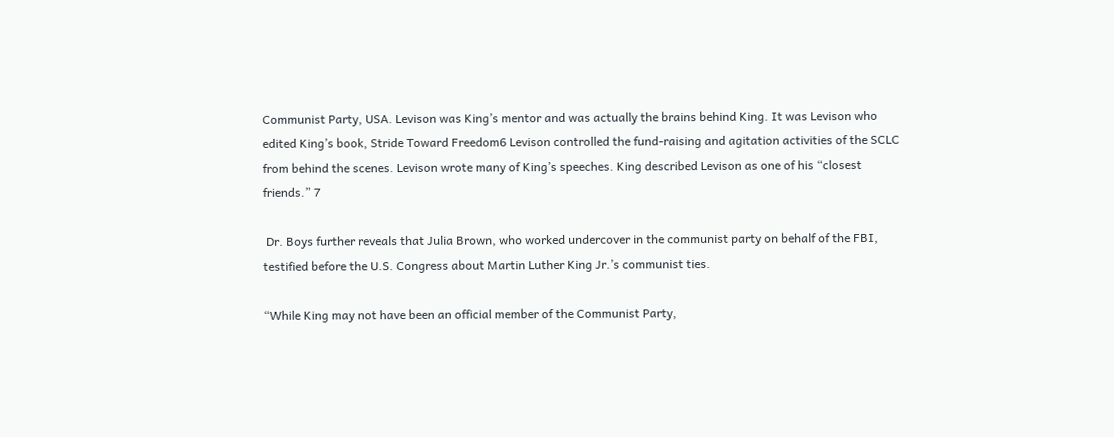Communist Party, USA. Levison was King’s mentor and was actually the brains behind King. It was Levison who edited King’s book, Stride Toward Freedom6 Levison controlled the fund-raising and agitation activities of the SCLC from behind the scenes. Levison wrote many of King’s speeches. King described Levison as one of his “closest friends.” 7

 Dr. Boys further reveals that Julia Brown, who worked undercover in the communist party on behalf of the FBI, testified before the U.S. Congress about Martin Luther King Jr.’s communist ties.

“While King may not have been an official member of the Communist Party,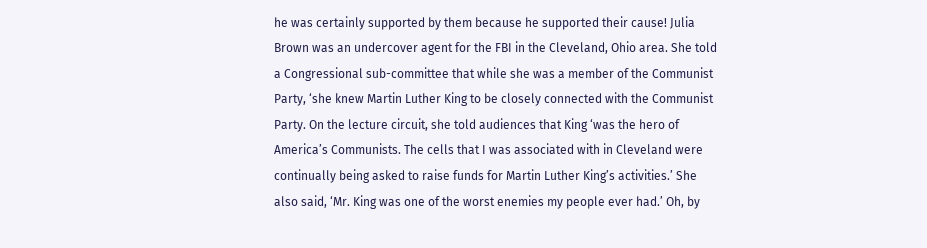he was certainly supported by them because he supported their cause! Julia Brown was an undercover agent for the FBI in the Cleveland, Ohio area. She told a Congressional sub-committee that while she was a member of the Communist Party, ‘she knew Martin Luther King to be closely connected with the Communist Party. On the lecture circuit, she told audiences that King ‘was the hero of America’s Communists. The cells that I was associated with in Cleveland were continually being asked to raise funds for Martin Luther King’s activities.’ She also said, ‘Mr. King was one of the worst enemies my people ever had.’ Oh, by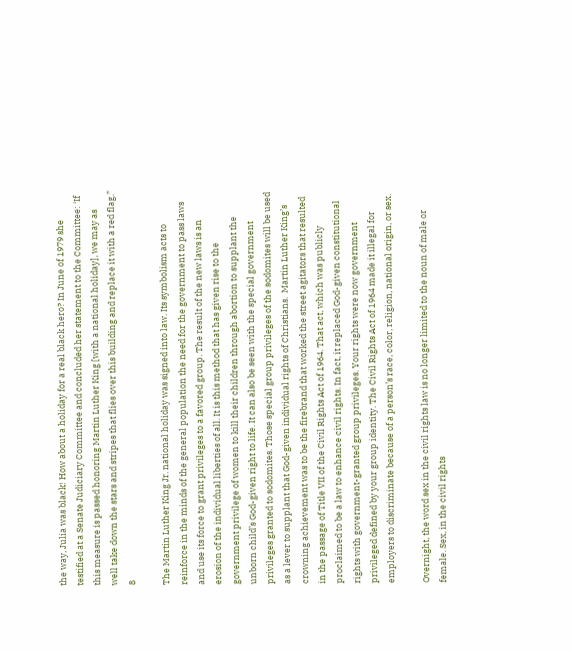the way, Julia was black! How about a holiday for a real black hero? In June of 1979 she testified at a Senate Judiciary Committee and concluded her statement to the Committee: ‘If this measure is passed honoring Martin Luther King [with a national holiday], we may as well take down the stars and stripes that flies over this building and replace it with a red flag.” 8

The Martin Luther King Jr. national holiday was signed into law. Its symbolism acts to reinforce in the minds of the general population the need for the government to pass laws and use its force to grant privileges to a favored group. The result of the new laws is an erosion of the individual liberties of all. It is this method that has given rise to the government privilege of women to kill their children through abortion to supplant the unborn child’s God-given right to life. It can also be seen with the special government privileges granted to sodomites. Those special group privileges of the sodomites will be used as a lever to supplant that God-given individual rights of Christians.  Martin Luther King’s crowning achievement was to be the firebrand that worked the street agitators that resulted in the passage of Title VII of the Civil Rights Act of 1964. That act, which was publicly proclaimed to be a law to enhance civil rights. In fact, it replaced God-given constitutional rights with government-granted group privileges. Your rights were now government privileged defined by your group identity. The Civil Rights Act of 1964 made it illegal for employers to discriminate because of a person’s race, color, religion, national origin, or sex.

Overnight, the word sex in the civil rights law is no longer limited to the noun of male or female. Sex, in the civil rights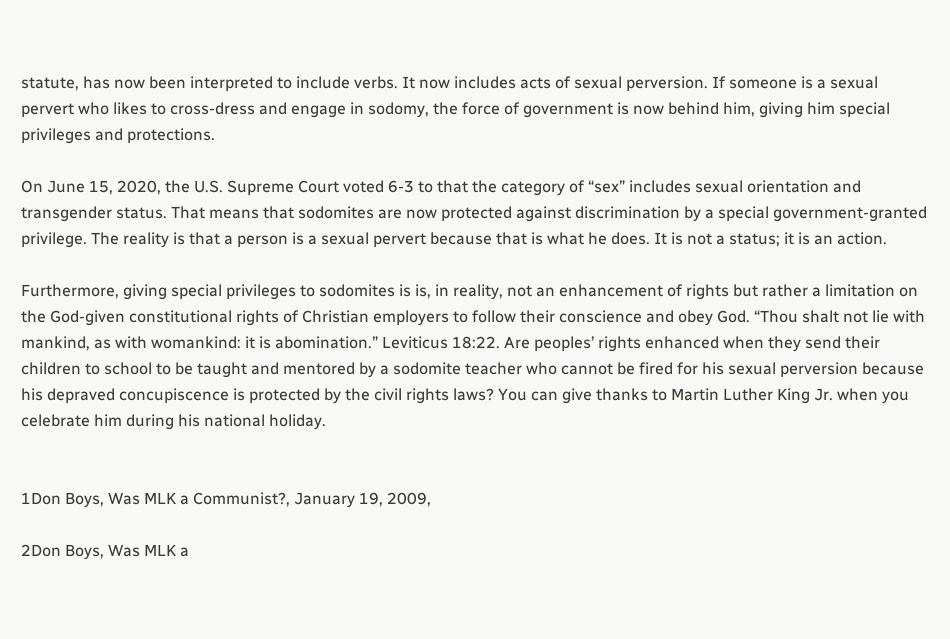statute, has now been interpreted to include verbs. It now includes acts of sexual perversion. If someone is a sexual pervert who likes to cross-dress and engage in sodomy, the force of government is now behind him, giving him special privileges and protections.

On June 15, 2020, the U.S. Supreme Court voted 6-3 to that the category of “sex” includes sexual orientation and transgender status. That means that sodomites are now protected against discrimination by a special government-granted privilege. The reality is that a person is a sexual pervert because that is what he does. It is not a status; it is an action.

Furthermore, giving special privileges to sodomites is is, in reality, not an enhancement of rights but rather a limitation on the God-given constitutional rights of Christian employers to follow their conscience and obey God. “Thou shalt not lie with mankind, as with womankind: it is abomination.” Leviticus 18:22. Are peoples’ rights enhanced when they send their children to school to be taught and mentored by a sodomite teacher who cannot be fired for his sexual perversion because his depraved concupiscence is protected by the civil rights laws? You can give thanks to Martin Luther King Jr. when you celebrate him during his national holiday.


1Don Boys, Was MLK a Communist?, January 19, 2009,

2Don Boys, Was MLK a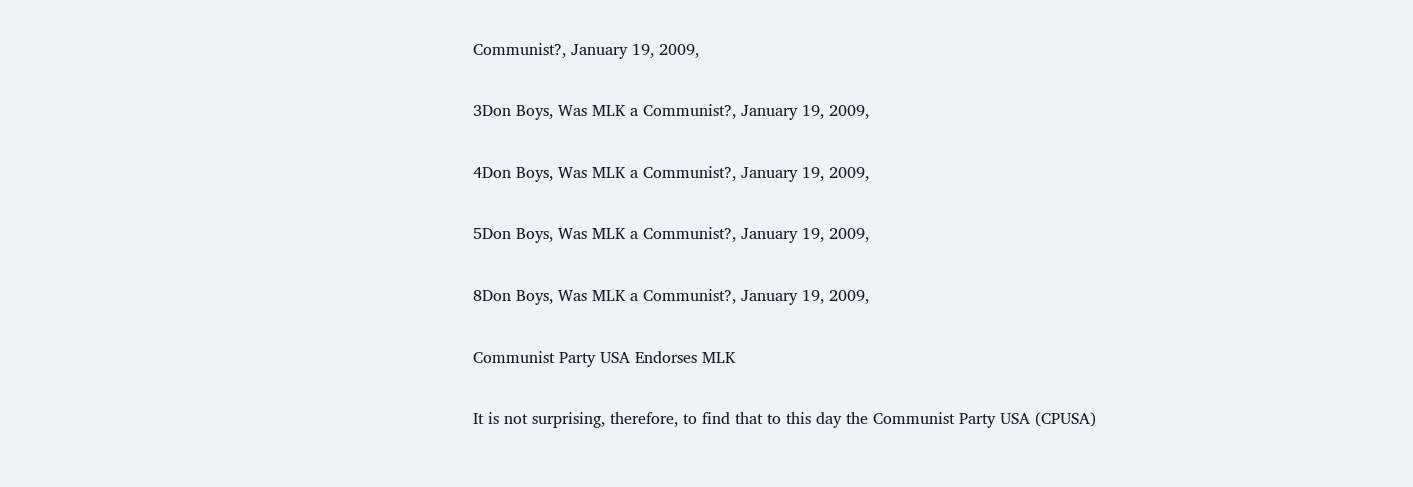Communist?, January 19, 2009,

3Don Boys, Was MLK a Communist?, January 19, 2009,

4Don Boys, Was MLK a Communist?, January 19, 2009,

5Don Boys, Was MLK a Communist?, January 19, 2009,

8Don Boys, Was MLK a Communist?, January 19, 2009,

Communist Party USA Endorses MLK

It is not surprising, therefore, to find that to this day the Communist Party USA (CPUSA)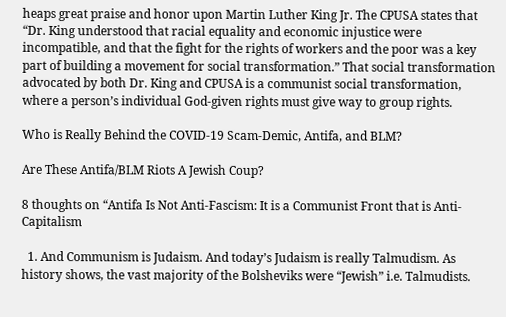heaps great praise and honor upon Martin Luther King Jr. The CPUSA states that “Dr. King understood that racial equality and economic injustice were incompatible, and that the fight for the rights of workers and the poor was a key part of building a movement for social transformation.” That social transformation advocated by both Dr. King and CPUSA is a communist social transformation, where a person’s individual God-given rights must give way to group rights.

Who is Really Behind the COVID-19 Scam-Demic, Antifa, and BLM?

Are These Antifa/BLM Riots A Jewish Coup?

8 thoughts on “Antifa Is Not Anti-Fascism: It is a Communist Front that is Anti-Capitalism

  1. And Communism is Judaism. And today’s Judaism is really Talmudism. As history shows, the vast majority of the Bolsheviks were “Jewish” i.e. Talmudists.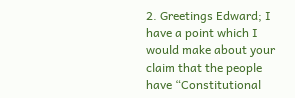2. Greetings Edward; I have a point which I would make about your claim that the people have “Constitutional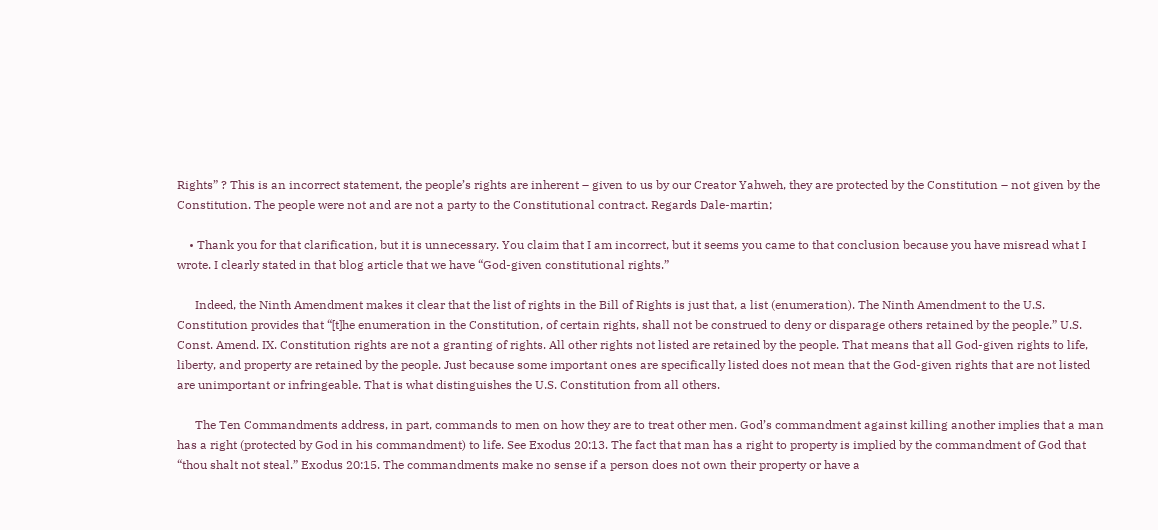Rights” ? This is an incorrect statement, the people’s rights are inherent – given to us by our Creator Yahweh, they are protected by the Constitution – not given by the Constitution. The people were not and are not a party to the Constitutional contract. Regards Dale-martin;

    • Thank you for that clarification, but it is unnecessary. You claim that I am incorrect, but it seems you came to that conclusion because you have misread what I wrote. I clearly stated in that blog article that we have “God-given constitutional rights.”

      Indeed, the Ninth Amendment makes it clear that the list of rights in the Bill of Rights is just that, a list (enumeration). The Ninth Amendment to the U.S. Constitution provides that “[t]he enumeration in the Constitution, of certain rights, shall not be construed to deny or disparage others retained by the people.” U.S. Const. Amend. IX. Constitution rights are not a granting of rights. All other rights not listed are retained by the people. That means that all God-given rights to life, liberty, and property are retained by the people. Just because some important ones are specifically listed does not mean that the God-given rights that are not listed are unimportant or infringeable. That is what distinguishes the U.S. Constitution from all others.

      The Ten Commandments address, in part, commands to men on how they are to treat other men. God’s commandment against killing another implies that a man has a right (protected by God in his commandment) to life. See Exodus 20:13. The fact that man has a right to property is implied by the commandment of God that “thou shalt not steal.” Exodus 20:15. The commandments make no sense if a person does not own their property or have a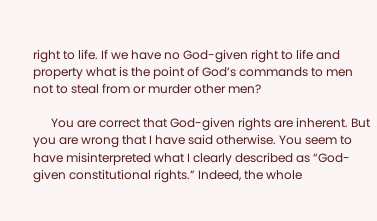right to life. If we have no God-given right to life and property what is the point of God’s commands to men not to steal from or murder other men?

      You are correct that God-given rights are inherent. But you are wrong that I have said otherwise. You seem to have misinterpreted what I clearly described as “God-given constitutional rights.” Indeed, the whole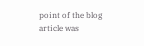point of the blog article was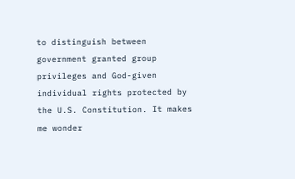to distinguish between government granted group privileges and God-given individual rights protected by the U.S. Constitution. It makes me wonder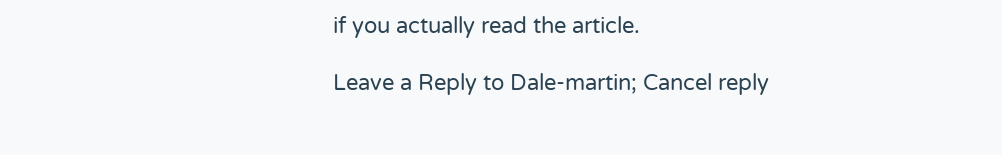if you actually read the article.

Leave a Reply to Dale-martin; Cancel reply